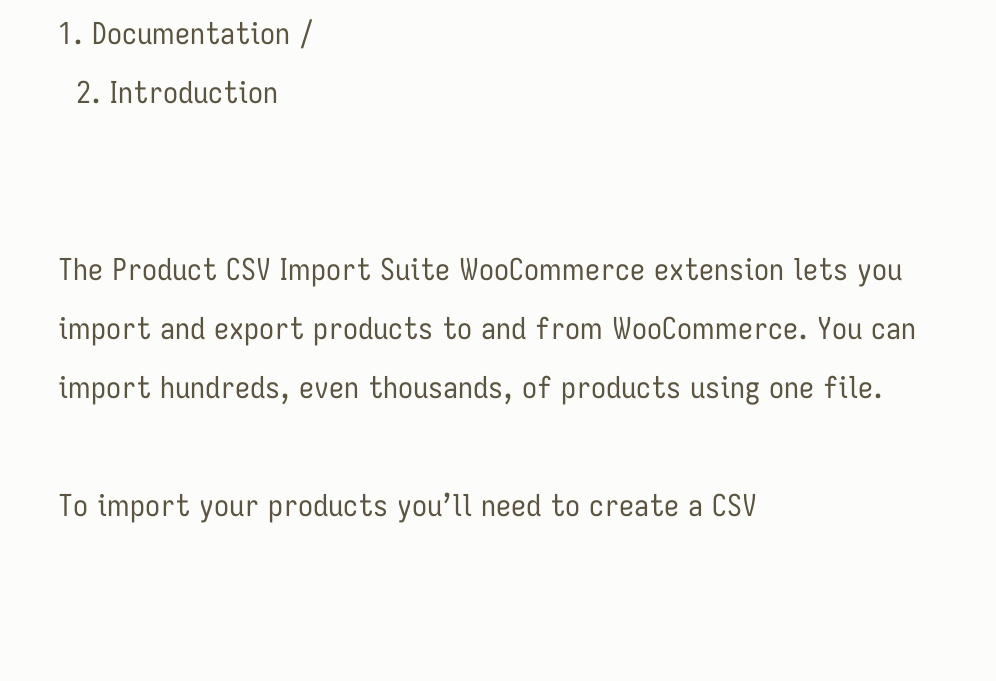1. Documentation /
  2. Introduction


The Product CSV Import Suite WooCommerce extension lets you import and export products to and from WooCommerce. You can import hundreds, even thousands, of products using one file.

To import your products you’ll need to create a CSV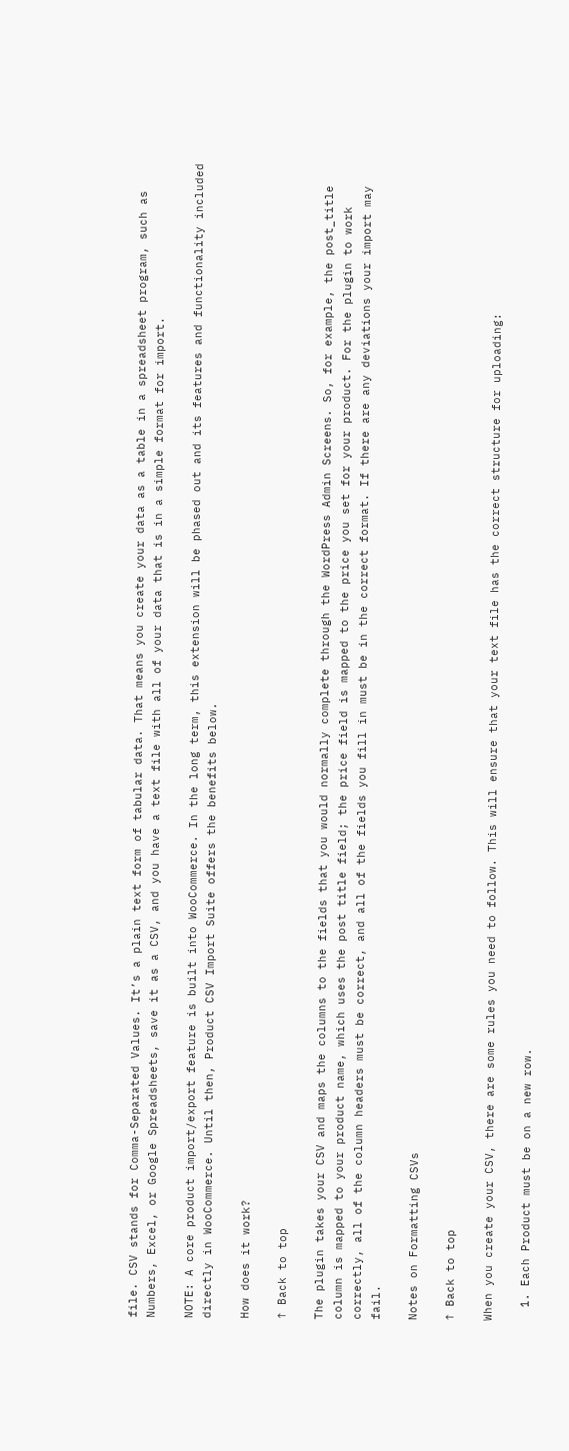file. CSV stands for Comma-Separated Values. It’s a plain text form of tabular data. That means you create your data as a table in a spreadsheet program, such as Numbers, Excel, or Google Spreadsheets, save it as a CSV, and you have a text file with all of your data that is in a simple format for import.

NOTE: A core product import/export feature is built into WooCommerce. In the long term, this extension will be phased out and its features and functionality included directly in WooCommerce. Until then, Product CSV Import Suite offers the benefits below.

How does it work?

↑ Back to top

The plugin takes your CSV and maps the columns to the fields that you would normally complete through the WordPress Admin Screens. So, for example, the post_title column is mapped to your product name, which uses the post title field; the price field is mapped to the price you set for your product. For the plugin to work correctly, all of the column headers must be correct, and all of the fields you fill in must be in the correct format. If there are any deviations your import may fail.

Notes on Formatting CSVs

↑ Back to top

When you create your CSV, there are some rules you need to follow. This will ensure that your text file has the correct structure for uploading:

  1. Each Product must be on a new row.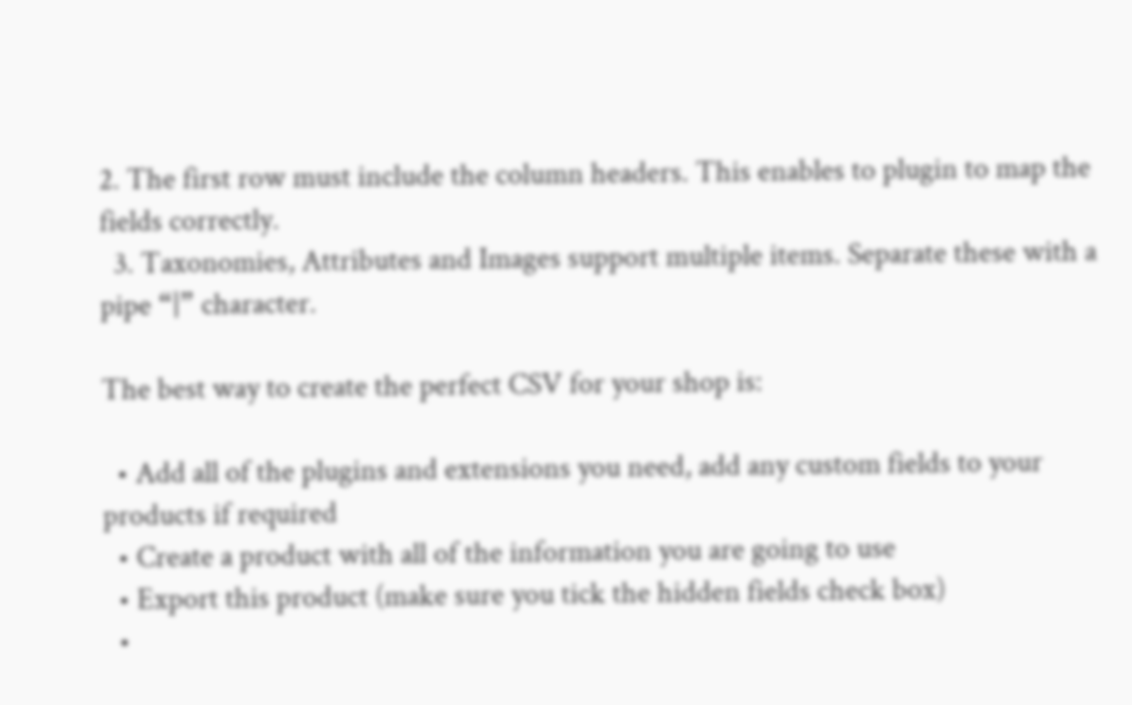2. The first row must include the column headers. This enables to plugin to map the fields correctly.
  3. Taxonomies, Attributes and Images support multiple items. Separate these with a pipe “|” character.

The best way to create the perfect CSV for your shop is:

  • Add all of the plugins and extensions you need, add any custom fields to your products if required
  • Create a product with all of the information you are going to use
  • Export this product (make sure you tick the hidden fields check box)
  •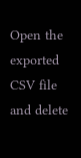Open the exported CSV file and delete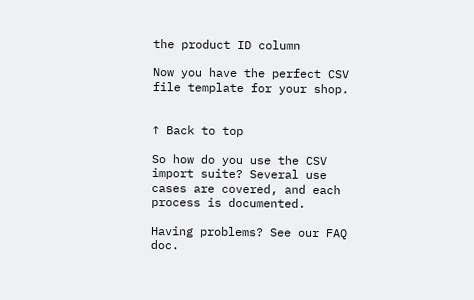the product ID column

Now you have the perfect CSV file template for your shop.


↑ Back to top

So how do you use the CSV import suite? Several use cases are covered, and each process is documented.

Having problems? See our FAQ doc.